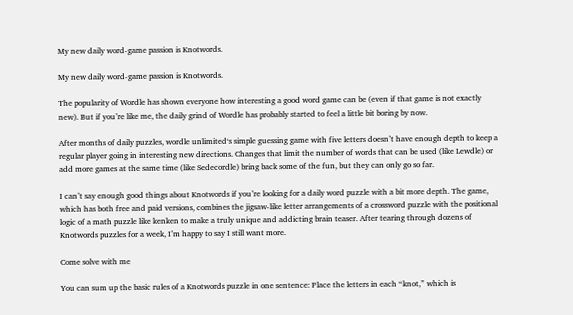My new daily word-game passion is Knotwords.

My new daily word-game passion is Knotwords.

The popularity of Wordle has shown everyone how interesting a good word game can be (even if that game is not exactly new). But if you’re like me, the daily grind of Wordle has probably started to feel a little bit boring by now.

After months of daily puzzles, wordle unlimited‘s simple guessing game with five letters doesn’t have enough depth to keep a regular player going in interesting new directions. Changes that limit the number of words that can be used (like Lewdle) or add more games at the same time (like Sedecordle) bring back some of the fun, but they can only go so far.

I can’t say enough good things about Knotwords if you’re looking for a daily word puzzle with a bit more depth. The game, which has both free and paid versions, combines the jigsaw-like letter arrangements of a crossword puzzle with the positional logic of a math puzzle like kenken to make a truly unique and addicting brain teaser. After tearing through dozens of Knotwords puzzles for a week, I’m happy to say I still want more.

Come solve with me

You can sum up the basic rules of a Knotwords puzzle in one sentence: Place the letters in each “knot,” which is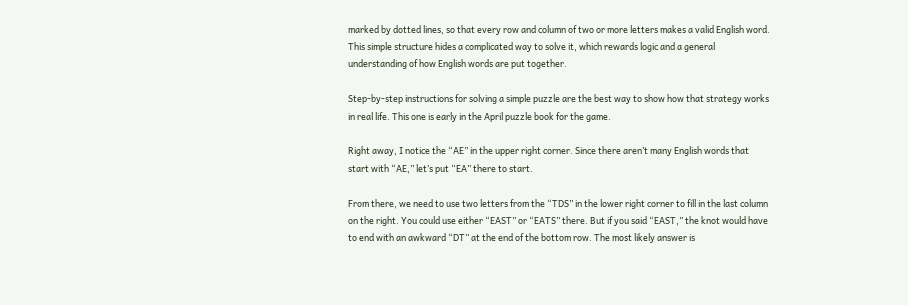marked by dotted lines, so that every row and column of two or more letters makes a valid English word. This simple structure hides a complicated way to solve it, which rewards logic and a general understanding of how English words are put together.

Step-by-step instructions for solving a simple puzzle are the best way to show how that strategy works in real life. This one is early in the April puzzle book for the game.

Right away, I notice the “AE” in the upper right corner. Since there aren’t many English words that start with “AE,” let’s put “EA” there to start.

From there, we need to use two letters from the “TDS” in the lower right corner to fill in the last column on the right. You could use either “EAST” or “EATS” there. But if you said “EAST,” the knot would have to end with an awkward “DT” at the end of the bottom row. The most likely answer is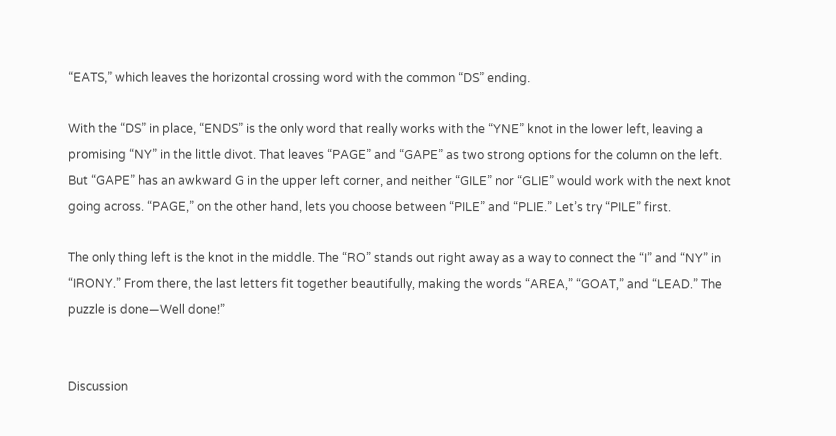“EATS,” which leaves the horizontal crossing word with the common “DS” ending.

With the “DS” in place, “ENDS” is the only word that really works with the “YNE” knot in the lower left, leaving a promising “NY” in the little divot. That leaves “PAGE” and “GAPE” as two strong options for the column on the left. But “GAPE” has an awkward G in the upper left corner, and neither “GILE” nor “GLIE” would work with the next knot going across. “PAGE,” on the other hand, lets you choose between “PILE” and “PLIE.” Let’s try “PILE” first.

The only thing left is the knot in the middle. The “RO” stands out right away as a way to connect the “I” and “NY” in “IRONY.” From there, the last letters fit together beautifully, making the words “AREA,” “GOAT,” and “LEAD.” The puzzle is done—Well done!”


Discussion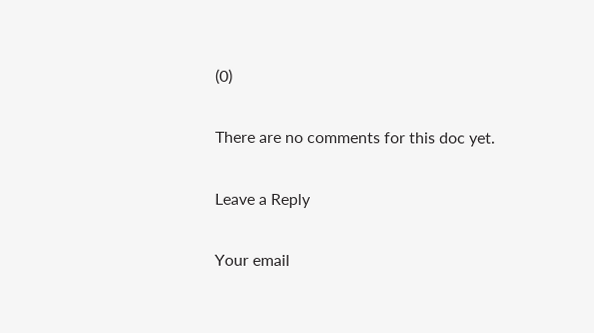(0)

There are no comments for this doc yet.

Leave a Reply

Your email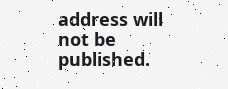address will not be published.